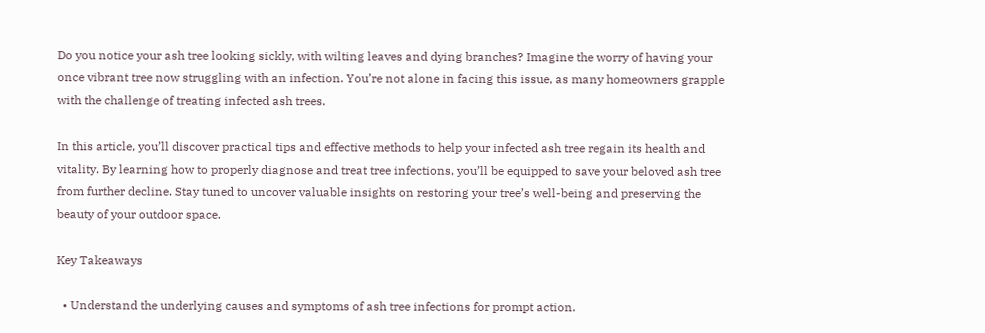Do you notice your ash tree looking sickly, with wilting leaves and dying branches? Imagine the worry of having your once vibrant tree now struggling with an infection. You’re not alone in facing this issue, as many homeowners grapple with the challenge of treating infected ash trees.

In this article, you’ll discover practical tips and effective methods to help your infected ash tree regain its health and vitality. By learning how to properly diagnose and treat tree infections, you’ll be equipped to save your beloved ash tree from further decline. Stay tuned to uncover valuable insights on restoring your tree’s well-being and preserving the beauty of your outdoor space.

Key Takeaways

  • Understand the underlying causes and symptoms of ash tree infections for prompt action.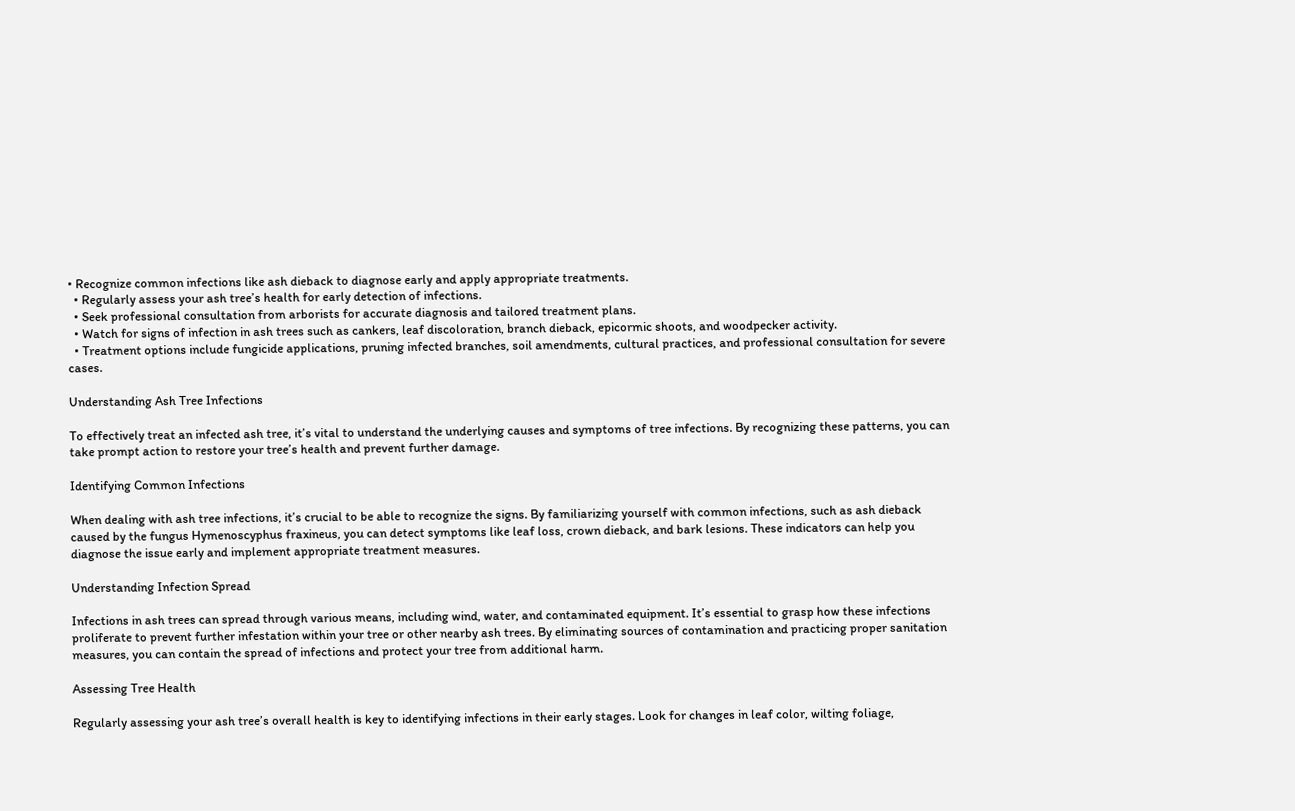• Recognize common infections like ash dieback to diagnose early and apply appropriate treatments.
  • Regularly assess your ash tree’s health for early detection of infections.
  • Seek professional consultation from arborists for accurate diagnosis and tailored treatment plans.
  • Watch for signs of infection in ash trees such as cankers, leaf discoloration, branch dieback, epicormic shoots, and woodpecker activity.
  • Treatment options include fungicide applications, pruning infected branches, soil amendments, cultural practices, and professional consultation for severe cases.

Understanding Ash Tree Infections

To effectively treat an infected ash tree, it’s vital to understand the underlying causes and symptoms of tree infections. By recognizing these patterns, you can take prompt action to restore your tree’s health and prevent further damage.

Identifying Common Infections

When dealing with ash tree infections, it’s crucial to be able to recognize the signs. By familiarizing yourself with common infections, such as ash dieback caused by the fungus Hymenoscyphus fraxineus, you can detect symptoms like leaf loss, crown dieback, and bark lesions. These indicators can help you diagnose the issue early and implement appropriate treatment measures.

Understanding Infection Spread

Infections in ash trees can spread through various means, including wind, water, and contaminated equipment. It’s essential to grasp how these infections proliferate to prevent further infestation within your tree or other nearby ash trees. By eliminating sources of contamination and practicing proper sanitation measures, you can contain the spread of infections and protect your tree from additional harm.

Assessing Tree Health

Regularly assessing your ash tree’s overall health is key to identifying infections in their early stages. Look for changes in leaf color, wilting foliage,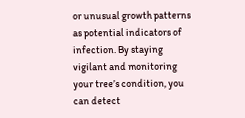or unusual growth patterns as potential indicators of infection. By staying vigilant and monitoring your tree’s condition, you can detect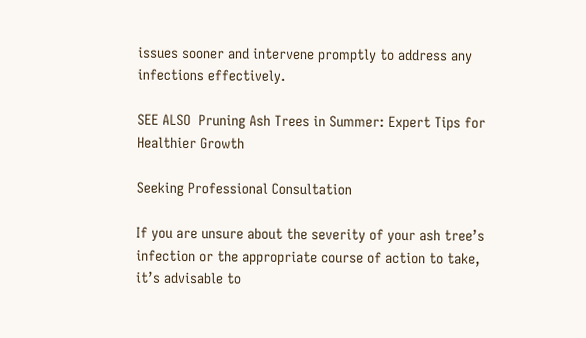issues sooner and intervene promptly to address any infections effectively.

SEE ALSO  Pruning Ash Trees in Summer: Expert Tips for Healthier Growth

Seeking Professional Consultation

If you are unsure about the severity of your ash tree’s infection or the appropriate course of action to take, it’s advisable to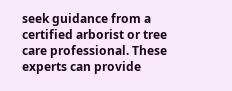seek guidance from a certified arborist or tree care professional. These experts can provide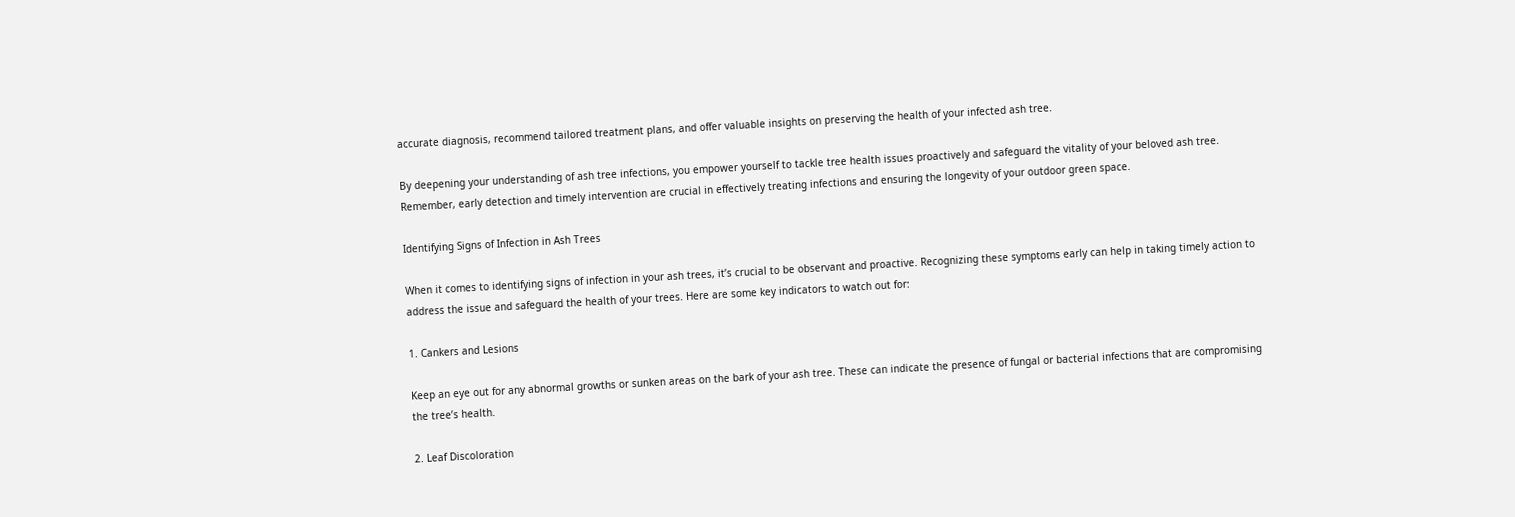accurate diagnosis, recommend tailored treatment plans, and offer valuable insights on preserving the health of your infected ash tree.

By deepening your understanding of ash tree infections, you empower yourself to tackle tree health issues proactively and safeguard the vitality of your beloved ash tree. Remember, early detection and timely intervention are crucial in effectively treating infections and ensuring the longevity of your outdoor green space.

Identifying Signs of Infection in Ash Trees

When it comes to identifying signs of infection in your ash trees, it’s crucial to be observant and proactive. Recognizing these symptoms early can help in taking timely action to address the issue and safeguard the health of your trees. Here are some key indicators to watch out for:

1. Cankers and Lesions

Keep an eye out for any abnormal growths or sunken areas on the bark of your ash tree. These can indicate the presence of fungal or bacterial infections that are compromising the tree’s health.

2. Leaf Discoloration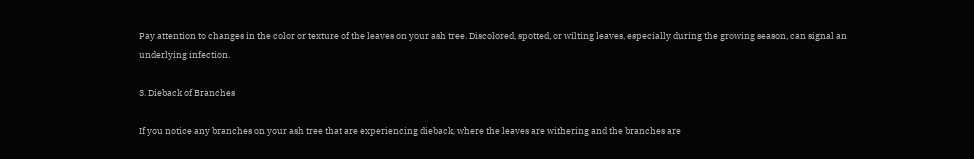Pay attention to changes in the color or texture of the leaves on your ash tree. Discolored, spotted, or wilting leaves, especially during the growing season, can signal an underlying infection.

3. Dieback of Branches

If you notice any branches on your ash tree that are experiencing dieback, where the leaves are withering and the branches are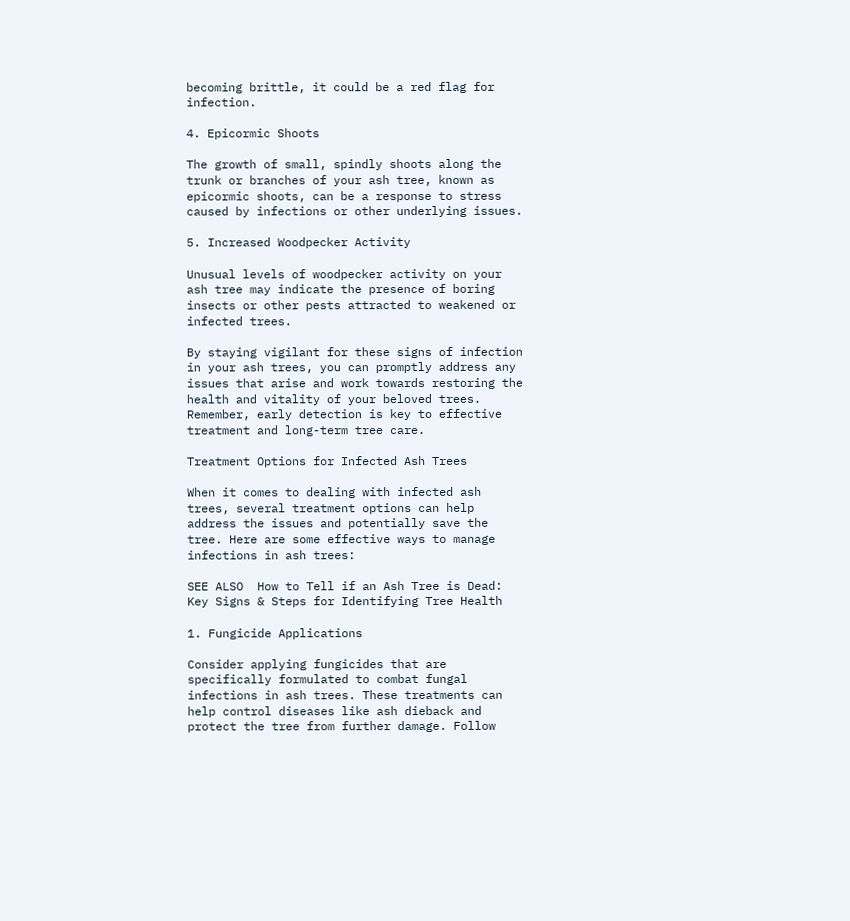becoming brittle, it could be a red flag for infection.

4. Epicormic Shoots

The growth of small, spindly shoots along the trunk or branches of your ash tree, known as epicormic shoots, can be a response to stress caused by infections or other underlying issues.

5. Increased Woodpecker Activity

Unusual levels of woodpecker activity on your ash tree may indicate the presence of boring insects or other pests attracted to weakened or infected trees.

By staying vigilant for these signs of infection in your ash trees, you can promptly address any issues that arise and work towards restoring the health and vitality of your beloved trees. Remember, early detection is key to effective treatment and long-term tree care.

Treatment Options for Infected Ash Trees

When it comes to dealing with infected ash trees, several treatment options can help address the issues and potentially save the tree. Here are some effective ways to manage infections in ash trees:

SEE ALSO  How to Tell if an Ash Tree is Dead: Key Signs & Steps for Identifying Tree Health

1. Fungicide Applications

Consider applying fungicides that are specifically formulated to combat fungal infections in ash trees. These treatments can help control diseases like ash dieback and protect the tree from further damage. Follow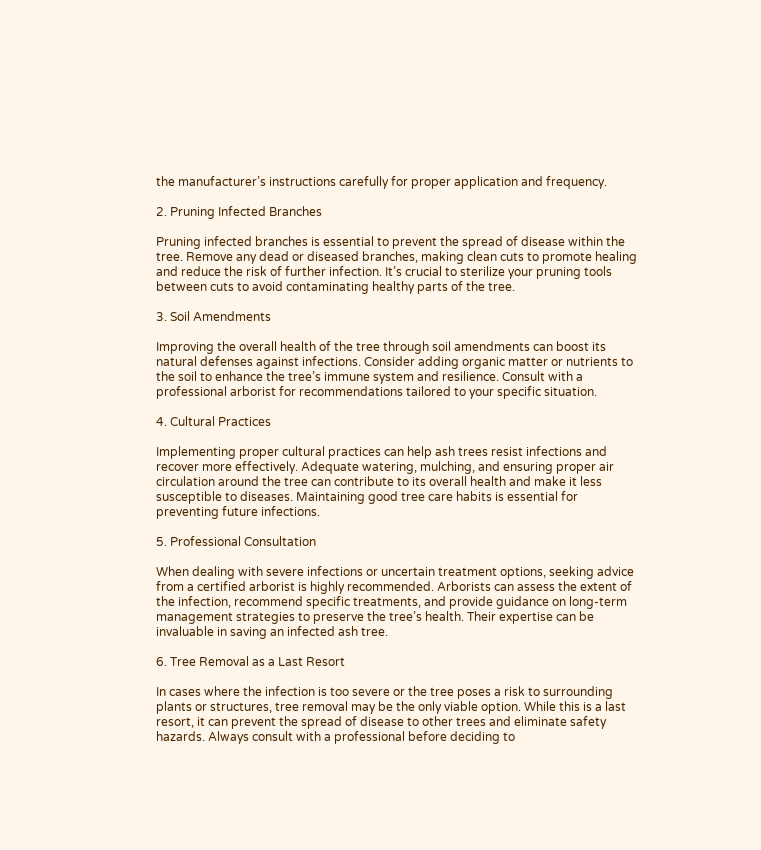the manufacturer’s instructions carefully for proper application and frequency.

2. Pruning Infected Branches

Pruning infected branches is essential to prevent the spread of disease within the tree. Remove any dead or diseased branches, making clean cuts to promote healing and reduce the risk of further infection. It’s crucial to sterilize your pruning tools between cuts to avoid contaminating healthy parts of the tree.

3. Soil Amendments

Improving the overall health of the tree through soil amendments can boost its natural defenses against infections. Consider adding organic matter or nutrients to the soil to enhance the tree’s immune system and resilience. Consult with a professional arborist for recommendations tailored to your specific situation.

4. Cultural Practices

Implementing proper cultural practices can help ash trees resist infections and recover more effectively. Adequate watering, mulching, and ensuring proper air circulation around the tree can contribute to its overall health and make it less susceptible to diseases. Maintaining good tree care habits is essential for preventing future infections.

5. Professional Consultation

When dealing with severe infections or uncertain treatment options, seeking advice from a certified arborist is highly recommended. Arborists can assess the extent of the infection, recommend specific treatments, and provide guidance on long-term management strategies to preserve the tree’s health. Their expertise can be invaluable in saving an infected ash tree.

6. Tree Removal as a Last Resort

In cases where the infection is too severe or the tree poses a risk to surrounding plants or structures, tree removal may be the only viable option. While this is a last resort, it can prevent the spread of disease to other trees and eliminate safety hazards. Always consult with a professional before deciding to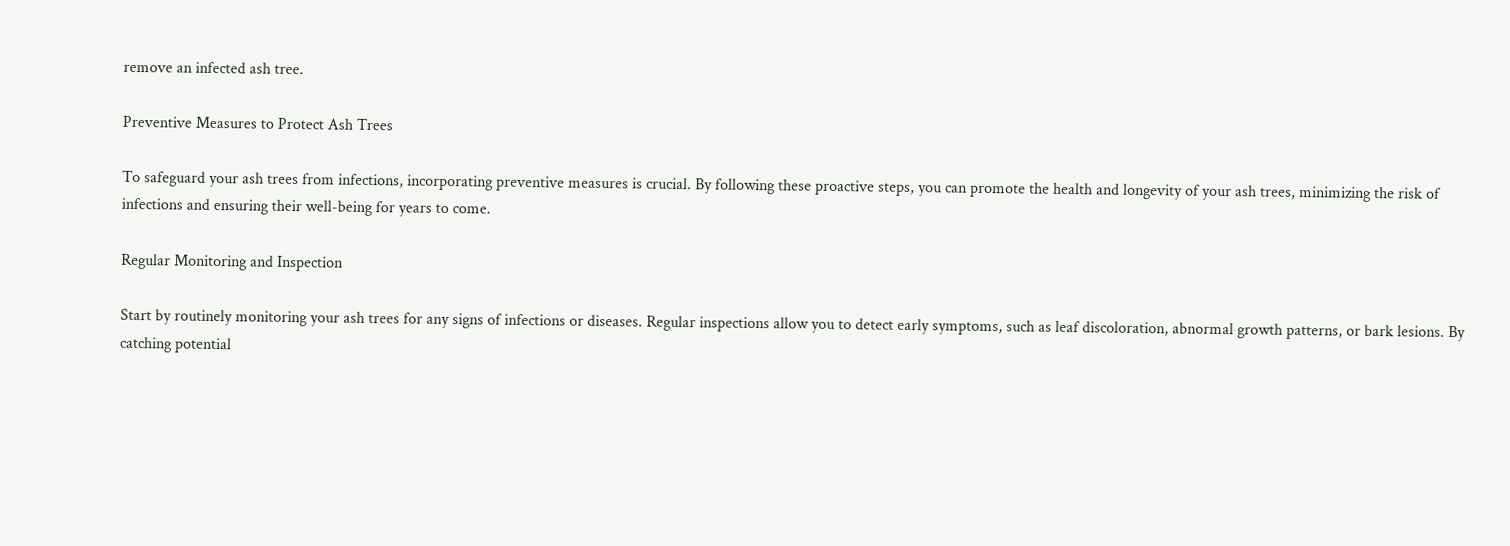remove an infected ash tree.

Preventive Measures to Protect Ash Trees

To safeguard your ash trees from infections, incorporating preventive measures is crucial. By following these proactive steps, you can promote the health and longevity of your ash trees, minimizing the risk of infections and ensuring their well-being for years to come.

Regular Monitoring and Inspection

Start by routinely monitoring your ash trees for any signs of infections or diseases. Regular inspections allow you to detect early symptoms, such as leaf discoloration, abnormal growth patterns, or bark lesions. By catching potential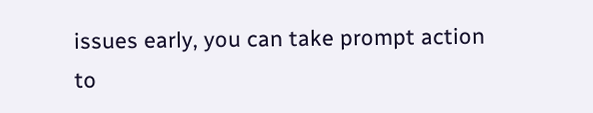issues early, you can take prompt action to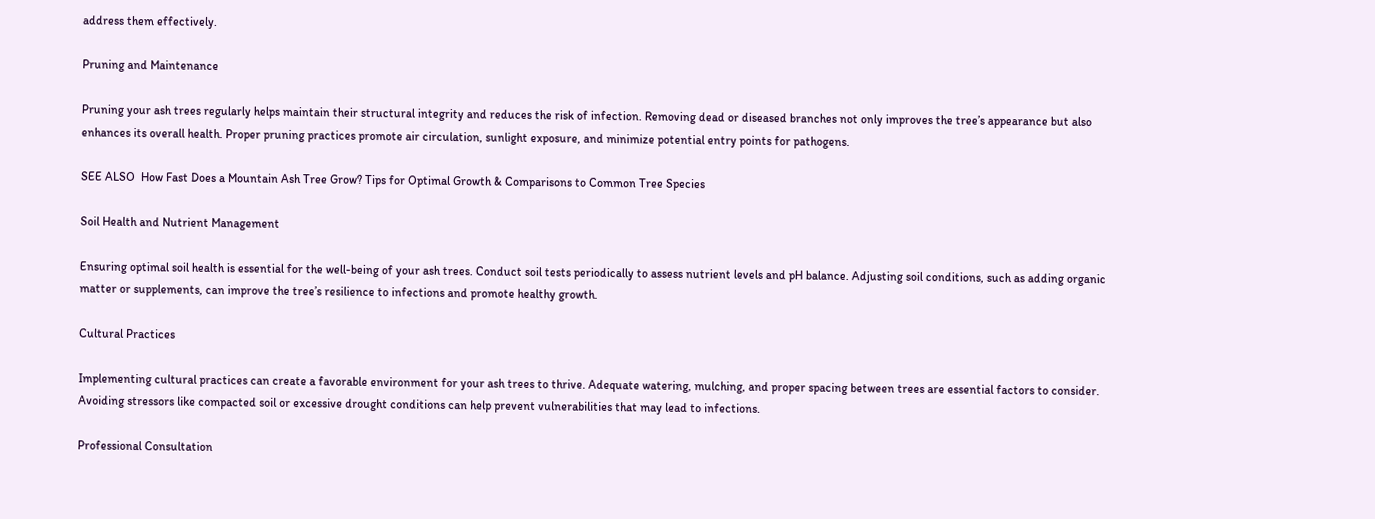address them effectively.

Pruning and Maintenance

Pruning your ash trees regularly helps maintain their structural integrity and reduces the risk of infection. Removing dead or diseased branches not only improves the tree’s appearance but also enhances its overall health. Proper pruning practices promote air circulation, sunlight exposure, and minimize potential entry points for pathogens.

SEE ALSO  How Fast Does a Mountain Ash Tree Grow? Tips for Optimal Growth & Comparisons to Common Tree Species

Soil Health and Nutrient Management

Ensuring optimal soil health is essential for the well-being of your ash trees. Conduct soil tests periodically to assess nutrient levels and pH balance. Adjusting soil conditions, such as adding organic matter or supplements, can improve the tree’s resilience to infections and promote healthy growth.

Cultural Practices

Implementing cultural practices can create a favorable environment for your ash trees to thrive. Adequate watering, mulching, and proper spacing between trees are essential factors to consider. Avoiding stressors like compacted soil or excessive drought conditions can help prevent vulnerabilities that may lead to infections.

Professional Consultation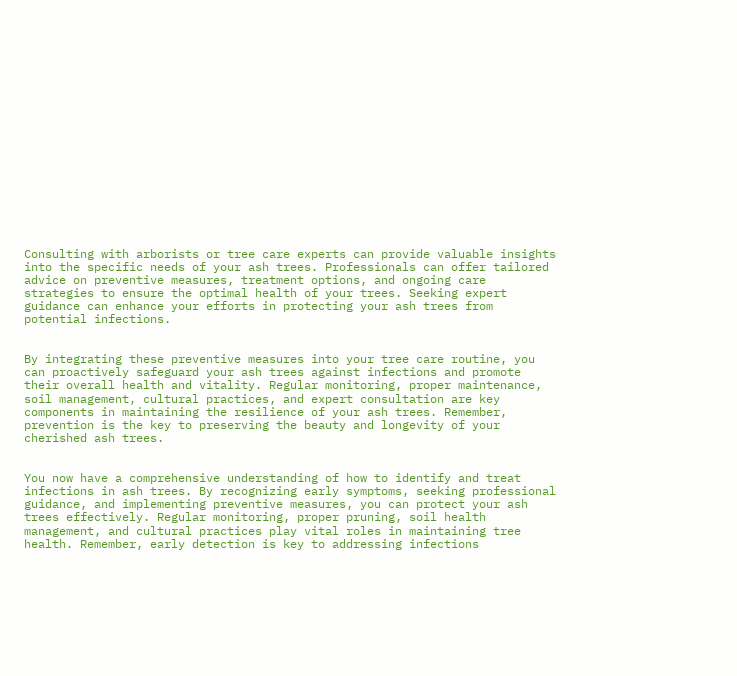Consulting with arborists or tree care experts can provide valuable insights into the specific needs of your ash trees. Professionals can offer tailored advice on preventive measures, treatment options, and ongoing care strategies to ensure the optimal health of your trees. Seeking expert guidance can enhance your efforts in protecting your ash trees from potential infections.


By integrating these preventive measures into your tree care routine, you can proactively safeguard your ash trees against infections and promote their overall health and vitality. Regular monitoring, proper maintenance, soil management, cultural practices, and expert consultation are key components in maintaining the resilience of your ash trees. Remember, prevention is the key to preserving the beauty and longevity of your cherished ash trees.


You now have a comprehensive understanding of how to identify and treat infections in ash trees. By recognizing early symptoms, seeking professional guidance, and implementing preventive measures, you can protect your ash trees effectively. Regular monitoring, proper pruning, soil health management, and cultural practices play vital roles in maintaining tree health. Remember, early detection is key to addressing infections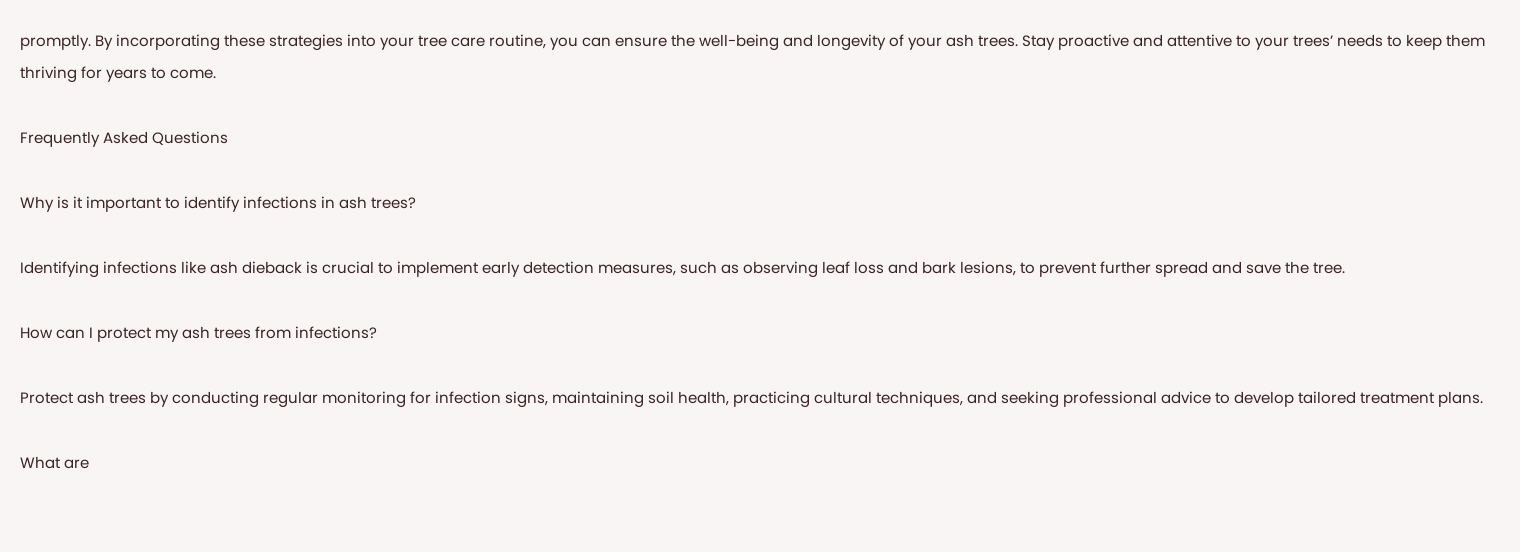promptly. By incorporating these strategies into your tree care routine, you can ensure the well-being and longevity of your ash trees. Stay proactive and attentive to your trees’ needs to keep them thriving for years to come.

Frequently Asked Questions

Why is it important to identify infections in ash trees?

Identifying infections like ash dieback is crucial to implement early detection measures, such as observing leaf loss and bark lesions, to prevent further spread and save the tree.

How can I protect my ash trees from infections?

Protect ash trees by conducting regular monitoring for infection signs, maintaining soil health, practicing cultural techniques, and seeking professional advice to develop tailored treatment plans.

What are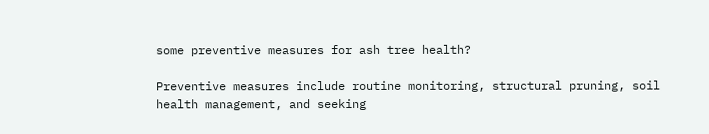some preventive measures for ash tree health?

Preventive measures include routine monitoring, structural pruning, soil health management, and seeking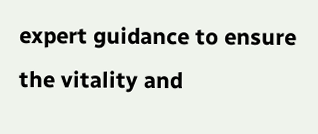expert guidance to ensure the vitality and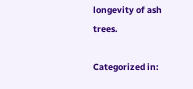longevity of ash trees.

Categorized in: